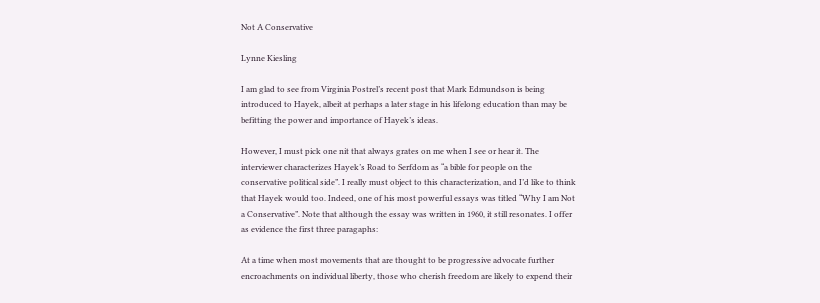Not A Conservative

Lynne Kiesling

I am glad to see from Virginia Postrel’s recent post that Mark Edmundson is being introduced to Hayek, albeit at perhaps a later stage in his lifelong education than may be befitting the power and importance of Hayek’s ideas.

However, I must pick one nit that always grates on me when I see or hear it. The interviewer characterizes Hayek’s Road to Serfdom as “a bible for people on the conservative political side”. I really must object to this characterization, and I’d like to think that Hayek would too. Indeed, one of his most powerful essays was titled “Why I am Not a Conservative”. Note that although the essay was written in 1960, it still resonates. I offer as evidence the first three paragaphs:

At a time when most movements that are thought to be progressive advocate further encroachments on individual liberty, those who cherish freedom are likely to expend their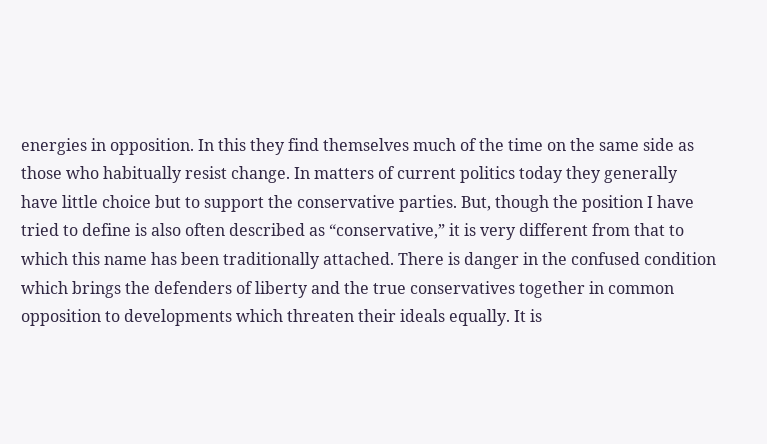energies in opposition. In this they find themselves much of the time on the same side as those who habitually resist change. In matters of current politics today they generally have little choice but to support the conservative parties. But, though the position I have tried to define is also often described as “conservative,” it is very different from that to which this name has been traditionally attached. There is danger in the confused condition which brings the defenders of liberty and the true conservatives together in common opposition to developments which threaten their ideals equally. It is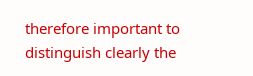therefore important to distinguish clearly the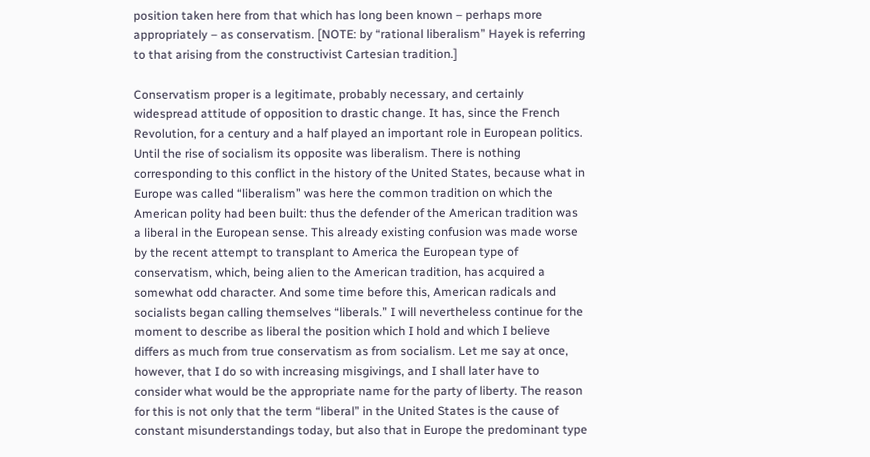position taken here from that which has long been known – perhaps more appropriately – as conservatism. [NOTE: by “rational liberalism” Hayek is referring to that arising from the constructivist Cartesian tradition.]

Conservatism proper is a legitimate, probably necessary, and certainly widespread attitude of opposition to drastic change. It has, since the French Revolution, for a century and a half played an important role in European politics. Until the rise of socialism its opposite was liberalism. There is nothing corresponding to this conflict in the history of the United States, because what in Europe was called “liberalism” was here the common tradition on which the American polity had been built: thus the defender of the American tradition was a liberal in the European sense. This already existing confusion was made worse by the recent attempt to transplant to America the European type of conservatism, which, being alien to the American tradition, has acquired a somewhat odd character. And some time before this, American radicals and socialists began calling themselves “liberals.” I will nevertheless continue for the moment to describe as liberal the position which I hold and which I believe differs as much from true conservatism as from socialism. Let me say at once, however, that I do so with increasing misgivings, and I shall later have to consider what would be the appropriate name for the party of liberty. The reason for this is not only that the term “liberal” in the United States is the cause of constant misunderstandings today, but also that in Europe the predominant type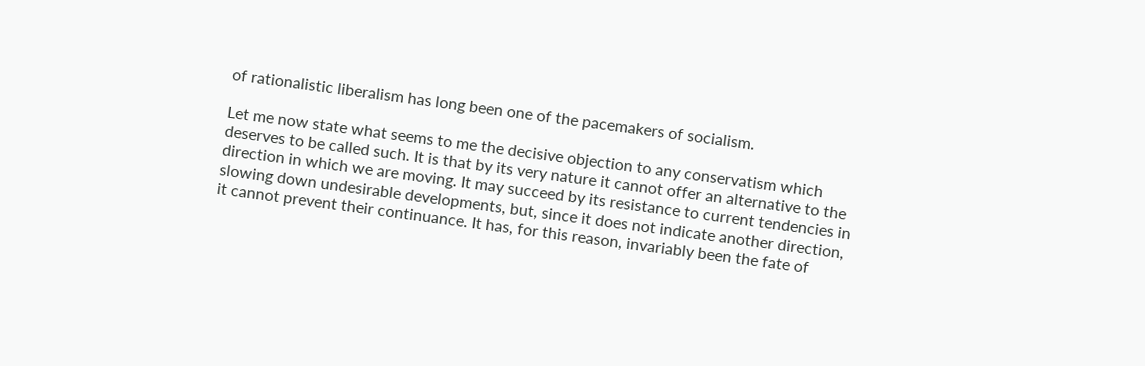of rationalistic liberalism has long been one of the pacemakers of socialism.

Let me now state what seems to me the decisive objection to any conservatism which deserves to be called such. It is that by its very nature it cannot offer an alternative to the direction in which we are moving. It may succeed by its resistance to current tendencies in slowing down undesirable developments, but, since it does not indicate another direction, it cannot prevent their continuance. It has, for this reason, invariably been the fate of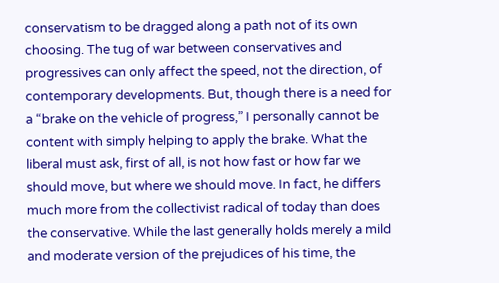conservatism to be dragged along a path not of its own choosing. The tug of war between conservatives and progressives can only affect the speed, not the direction, of contemporary developments. But, though there is a need for a “brake on the vehicle of progress,” I personally cannot be content with simply helping to apply the brake. What the liberal must ask, first of all, is not how fast or how far we should move, but where we should move. In fact, he differs much more from the collectivist radical of today than does the conservative. While the last generally holds merely a mild and moderate version of the prejudices of his time, the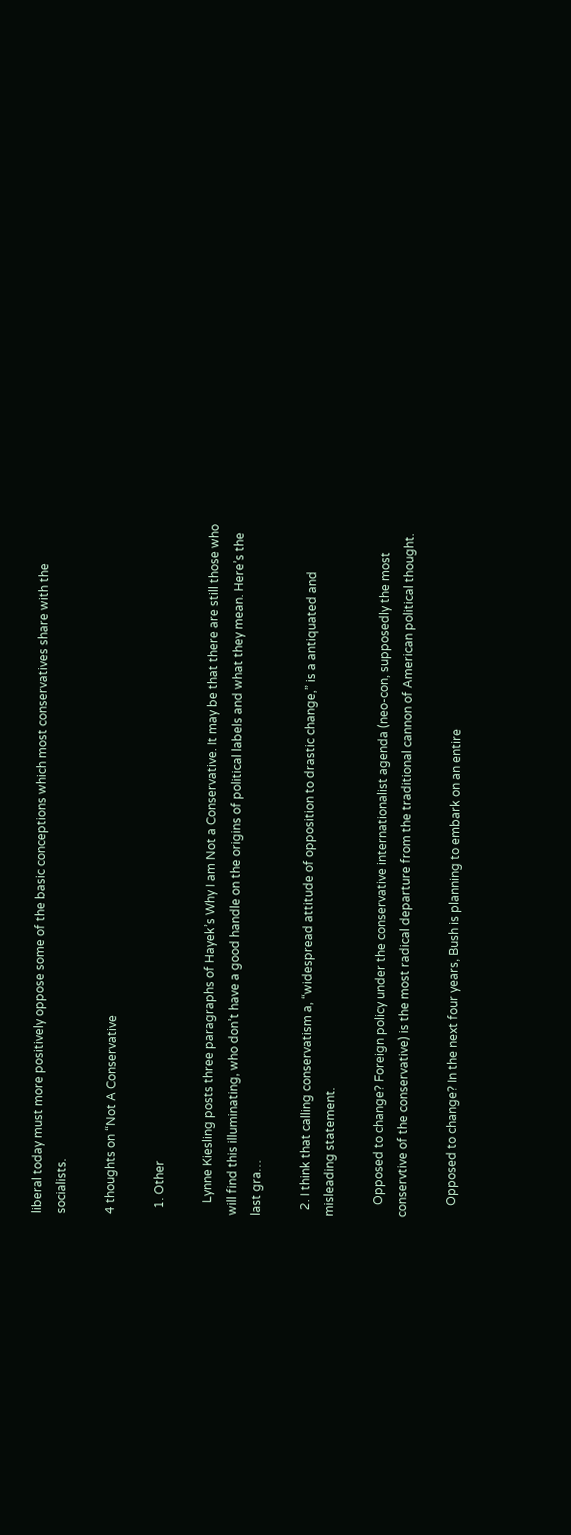liberal today must more positively oppose some of the basic conceptions which most conservatives share with the socialists.

4 thoughts on “Not A Conservative

  1. Other

    Lynne Kiesling posts three paragraphs of Hayek’s Why I am Not a Conservative. It may be that there are still those who will find this illuminating, who don’t have a good handle on the origins of political labels and what they mean. Here’s the last gra…

  2. I think that calling conservatism a, “widespread attitude of opposition to drastic change,” is a antiquated and misleading statement.

    Opposed to change? Foreign policy under the conservative internationalist agenda (neo-con, supposedly the most conservtive of the conservative) is the most radical departure from the traditional cannon of American political thought.

    Opposed to change? In the next four years, Bush is planning to embark on an entire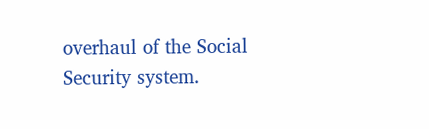overhaul of the Social Security system.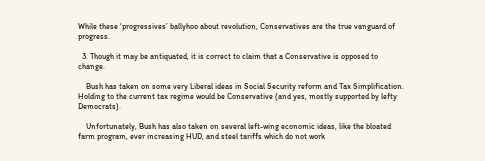While these ‘progressives’ ballyhoo about revolution, Conservatives are the true vanguard of progress.

  3. Though it may be antiquated, it is correct to claim that a Conservative is opposed to change.

    Bush has taken on some very Liberal ideas in Social Security reform and Tax Simplification. Holding to the current tax regime would be Conservative (and yes, mostly supported by lefty Democrats).

    Unfortunately, Bush has also taken on several left-wing economic ideas, like the bloated farm program, ever increasing HUD, and steel tariffs which do not work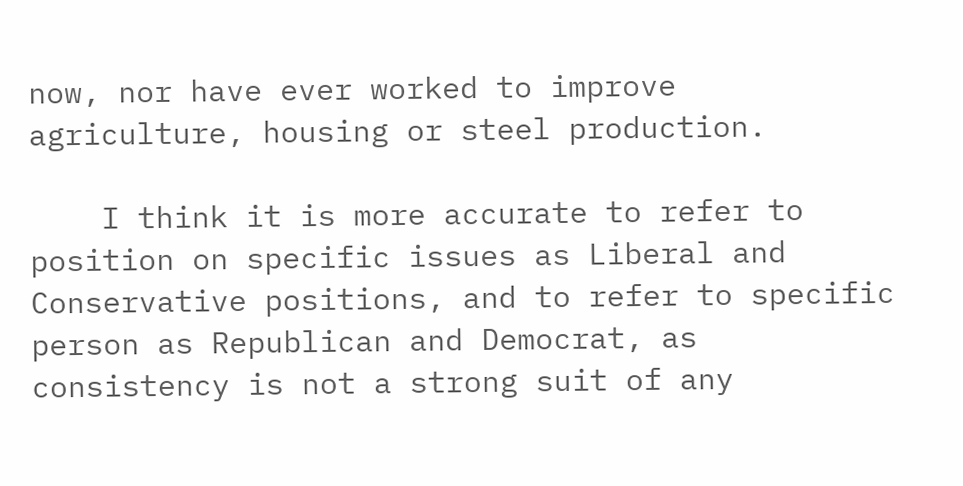now, nor have ever worked to improve agriculture, housing or steel production.

    I think it is more accurate to refer to position on specific issues as Liberal and Conservative positions, and to refer to specific person as Republican and Democrat, as consistency is not a strong suit of any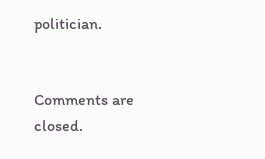politician.


Comments are closed.